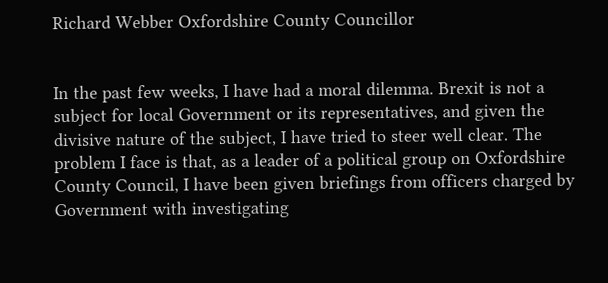Richard Webber Oxfordshire County Councillor


In the past few weeks, I have had a moral dilemma. Brexit is not a subject for local Government or its representatives, and given the divisive nature of the subject, I have tried to steer well clear. The problem I face is that, as a leader of a political group on Oxfordshire County Council, I have been given briefings from officers charged by Government with investigating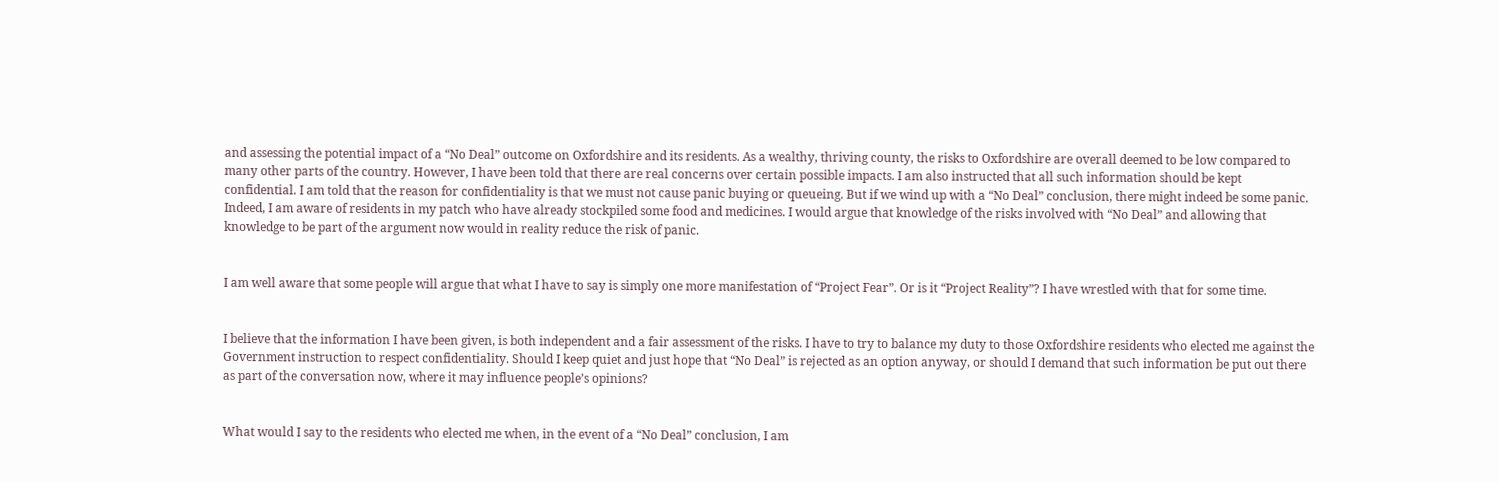and assessing the potential impact of a “No Deal” outcome on Oxfordshire and its residents. As a wealthy, thriving county, the risks to Oxfordshire are overall deemed to be low compared to many other parts of the country. However, I have been told that there are real concerns over certain possible impacts. I am also instructed that all such information should be kept confidential. I am told that the reason for confidentiality is that we must not cause panic buying or queueing. But if we wind up with a “No Deal” conclusion, there might indeed be some panic. Indeed, I am aware of residents in my patch who have already stockpiled some food and medicines. I would argue that knowledge of the risks involved with “No Deal” and allowing that knowledge to be part of the argument now would in reality reduce the risk of panic.


I am well aware that some people will argue that what I have to say is simply one more manifestation of “Project Fear”. Or is it “Project Reality”? I have wrestled with that for some time.


I believe that the information I have been given, is both independent and a fair assessment of the risks. I have to try to balance my duty to those Oxfordshire residents who elected me against the Government instruction to respect confidentiality. Should I keep quiet and just hope that “No Deal” is rejected as an option anyway, or should I demand that such information be put out there as part of the conversation now, where it may influence people’s opinions?


What would I say to the residents who elected me when, in the event of a “No Deal” conclusion, I am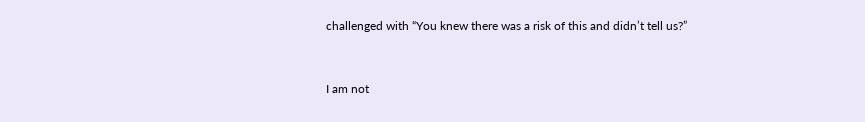challenged with “You knew there was a risk of this and didn’t tell us?”


I am not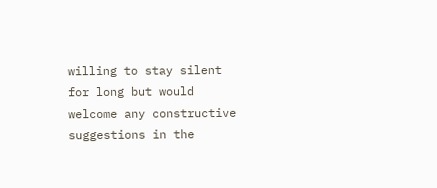willing to stay silent for long but would welcome any constructive suggestions in the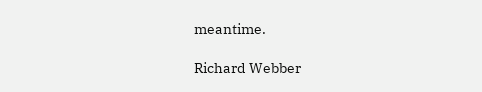meantime.

Richard Webber